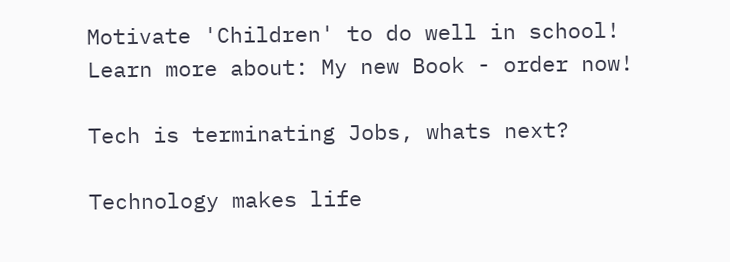Motivate 'Children' to do well in school!
Learn more about: My new Book - order now!

Tech is terminating Jobs, whats next?

Technology makes life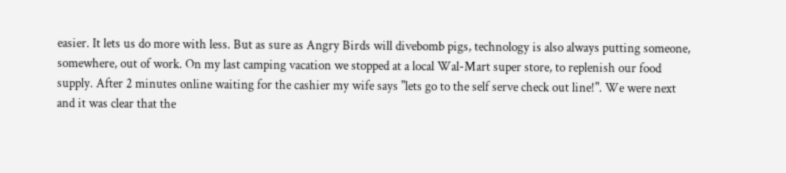easier. It lets us do more with less. But as sure as Angry Birds will divebomb pigs, technology is also always putting someone, somewhere, out of work. On my last camping vacation we stopped at a local Wal-Mart super store, to replenish our food supply. After 2 minutes online waiting for the cashier my wife says "lets go to the self serve check out line!". We were next and it was clear that the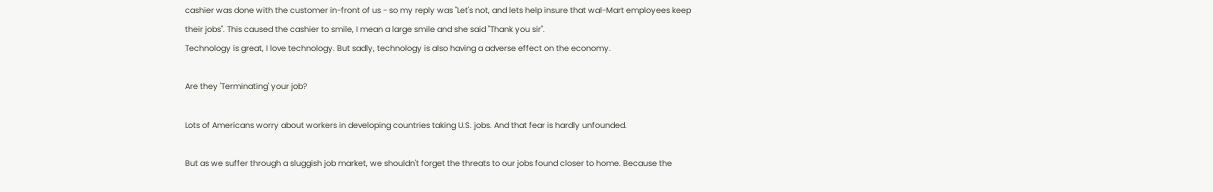cashier was done with the customer in-front of us - so my reply was "Let's not, and lets help insure that wal-Mart employees keep their jobs". This caused the cashier to smile, I mean a large smile and she said "Thank you sir".
Technology is great, I love technology. But sadly, technology is also having a adverse effect on the economy.

Are they 'Terminating' your job?

Lots of Americans worry about workers in developing countries taking U.S. jobs. And that fear is hardly unfounded.

But as we suffer through a sluggish job market, we shouldn't forget the threats to our jobs found closer to home. Because the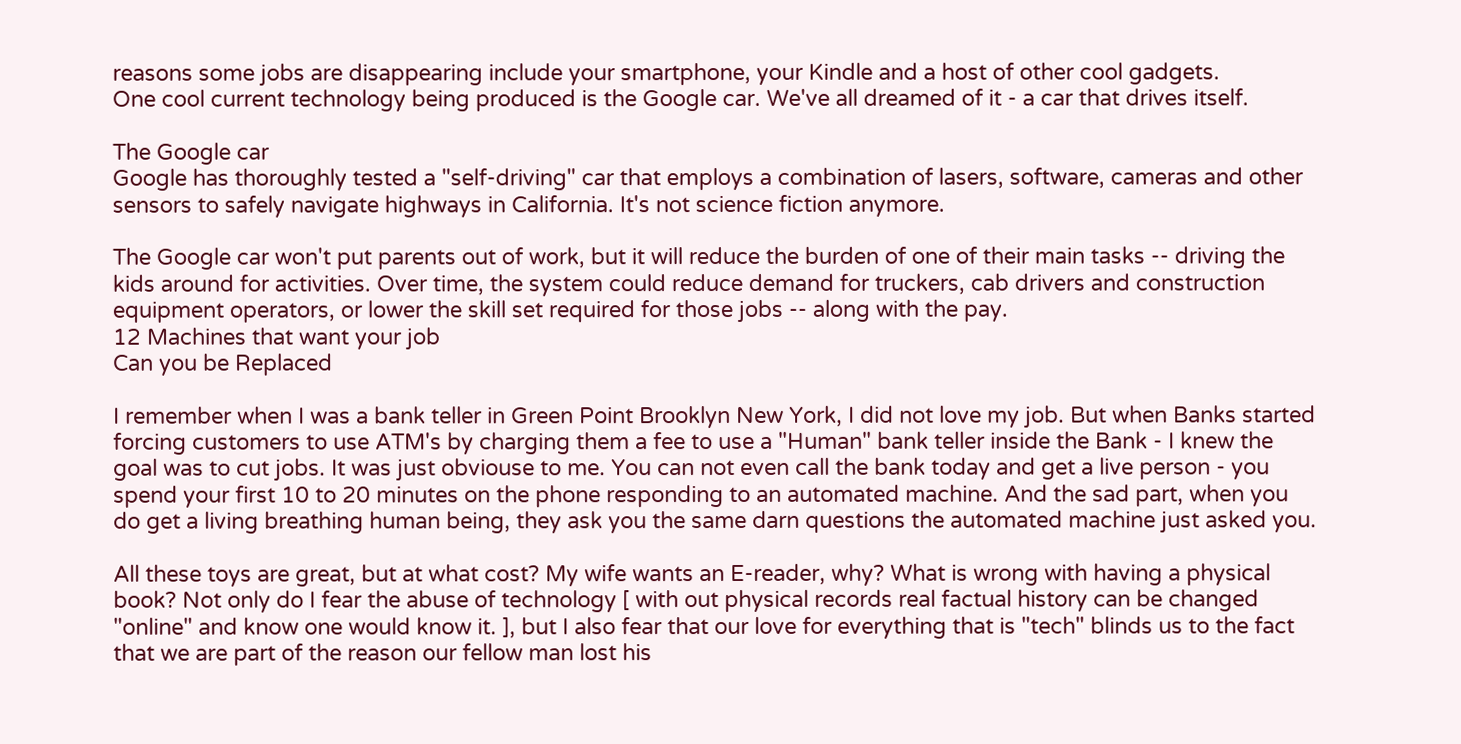reasons some jobs are disappearing include your smartphone, your Kindle and a host of other cool gadgets.
One cool current technology being produced is the Google car. We've all dreamed of it - a car that drives itself.

The Google car
Google has thoroughly tested a "self-driving" car that employs a combination of lasers, software, cameras and other sensors to safely navigate highways in California. It's not science fiction anymore.

The Google car won't put parents out of work, but it will reduce the burden of one of their main tasks -- driving the kids around for activities. Over time, the system could reduce demand for truckers, cab drivers and construction equipment operators, or lower the skill set required for those jobs -- along with the pay.
12 Machines that want your job
Can you be Replaced

I remember when I was a bank teller in Green Point Brooklyn New York, I did not love my job. But when Banks started forcing customers to use ATM's by charging them a fee to use a "Human" bank teller inside the Bank - I knew the goal was to cut jobs. It was just obviouse to me. You can not even call the bank today and get a live person - you spend your first 10 to 20 minutes on the phone responding to an automated machine. And the sad part, when you do get a living breathing human being, they ask you the same darn questions the automated machine just asked you.

All these toys are great, but at what cost? My wife wants an E-reader, why? What is wrong with having a physical book? Not only do I fear the abuse of technology [ with out physical records real factual history can be changed "online" and know one would know it. ], but I also fear that our love for everything that is "tech" blinds us to the fact that we are part of the reason our fellow man lost his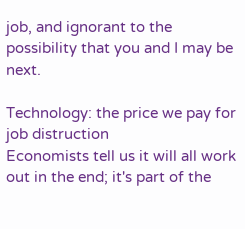job, and ignorant to the possibility that you and I may be next.

Technology: the price we pay for job distruction
Economists tell us it will all work out in the end; it's part of the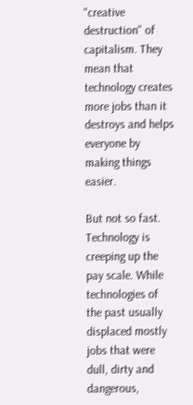"creative destruction" of capitalism. They mean that technology creates more jobs than it destroys and helps everyone by making things easier.

But not so fast. Technology is creeping up the pay scale. While technologies of the past usually displaced mostly jobs that were dull, dirty and dangerous,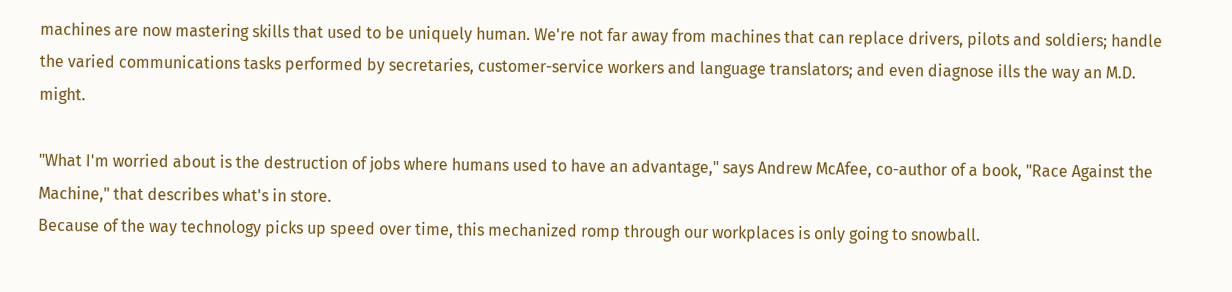machines are now mastering skills that used to be uniquely human. We're not far away from machines that can replace drivers, pilots and soldiers; handle the varied communications tasks performed by secretaries, customer-service workers and language translators; and even diagnose ills the way an M.D. might.

"What I'm worried about is the destruction of jobs where humans used to have an advantage," says Andrew McAfee, co-author of a book, "Race Against the Machine," that describes what's in store.
Because of the way technology picks up speed over time, this mechanized romp through our workplaces is only going to snowball.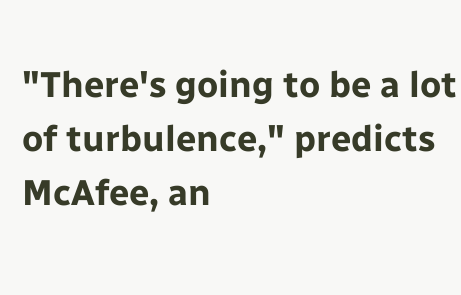"There's going to be a lot of turbulence," predicts McAfee, an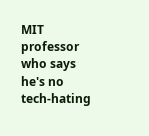MIT professor who says he's no tech-hating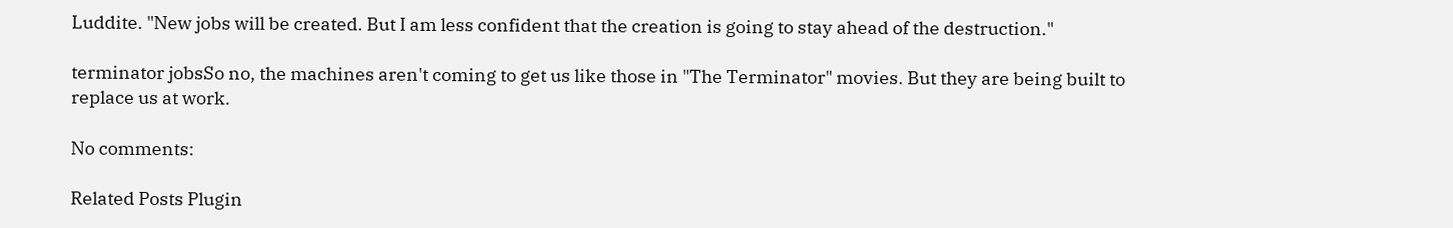Luddite. "New jobs will be created. But I am less confident that the creation is going to stay ahead of the destruction."

terminator jobsSo no, the machines aren't coming to get us like those in "The Terminator" movies. But they are being built to replace us at work.

No comments:

Related Posts Plugin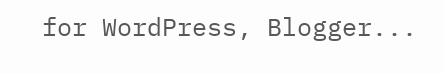for WordPress, Blogger...